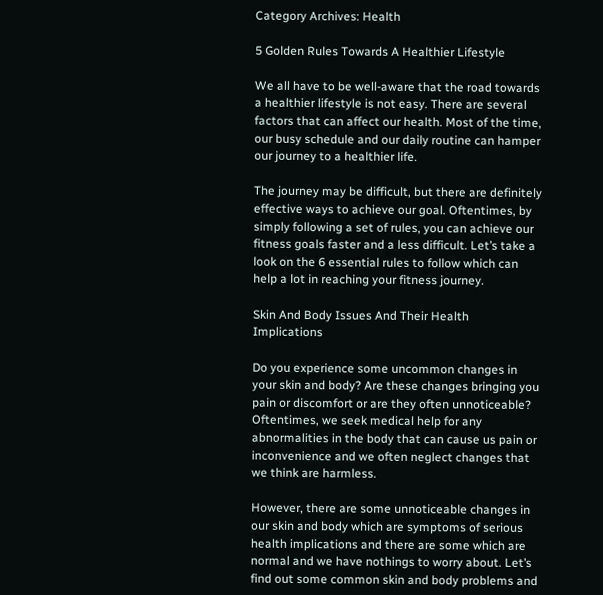Category Archives: Health

5 Golden Rules Towards A Healthier Lifestyle

We all have to be well-aware that the road towards a healthier lifestyle is not easy. There are several factors that can affect our health. Most of the time, our busy schedule and our daily routine can hamper our journey to a healthier life.

The journey may be difficult, but there are definitely effective ways to achieve our goal. Oftentimes, by simply following a set of rules, you can achieve our fitness goals faster and a less difficult. Let’s take a look on the 6 essential rules to follow which can help a lot in reaching your fitness journey.

Skin And Body Issues And Their Health Implications

Do you experience some uncommon changes in your skin and body? Are these changes bringing you pain or discomfort or are they often unnoticeable? Oftentimes, we seek medical help for any abnormalities in the body that can cause us pain or inconvenience and we often neglect changes that we think are harmless.

However, there are some unnoticeable changes in our skin and body which are symptoms of serious health implications and there are some which are normal and we have nothings to worry about. Let’s find out some common skin and body problems and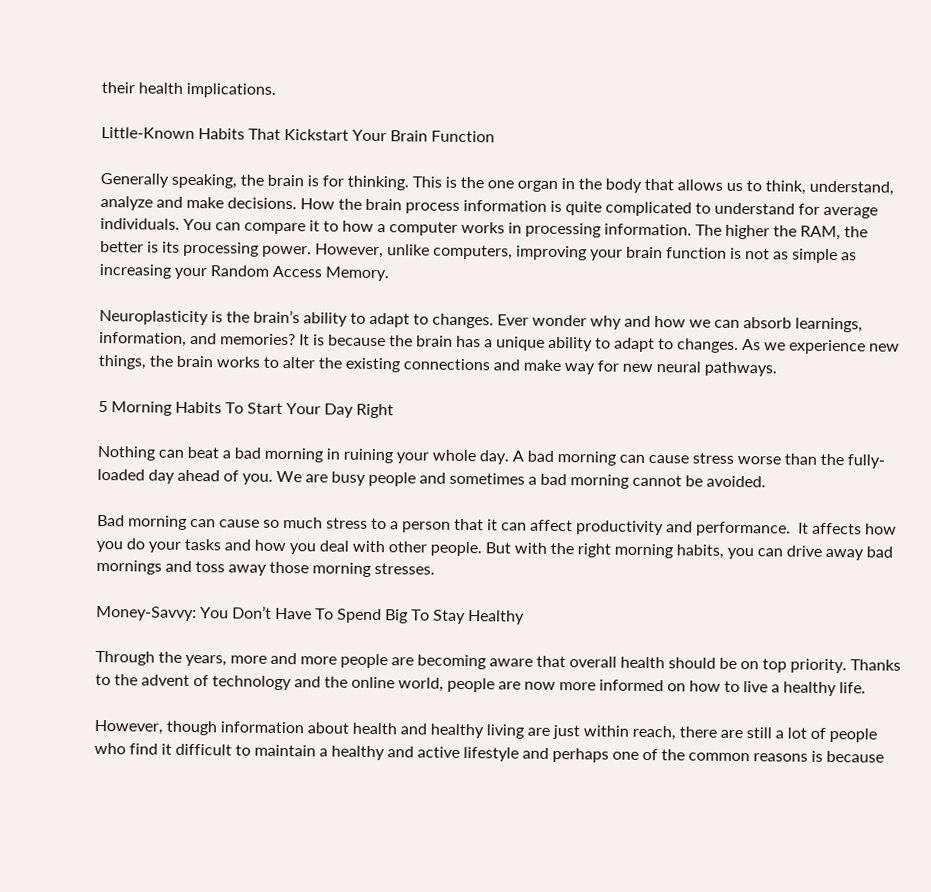their health implications.

Little-Known Habits That Kickstart Your Brain Function

Generally speaking, the brain is for thinking. This is the one organ in the body that allows us to think, understand, analyze and make decisions. How the brain process information is quite complicated to understand for average individuals. You can compare it to how a computer works in processing information. The higher the RAM, the better is its processing power. However, unlike computers, improving your brain function is not as simple as increasing your Random Access Memory.

Neuroplasticity is the brain’s ability to adapt to changes. Ever wonder why and how we can absorb learnings, information, and memories? It is because the brain has a unique ability to adapt to changes. As we experience new things, the brain works to alter the existing connections and make way for new neural pathways.

5 Morning Habits To Start Your Day Right

Nothing can beat a bad morning in ruining your whole day. A bad morning can cause stress worse than the fully-loaded day ahead of you. We are busy people and sometimes a bad morning cannot be avoided.

Bad morning can cause so much stress to a person that it can affect productivity and performance.  It affects how you do your tasks and how you deal with other people. But with the right morning habits, you can drive away bad mornings and toss away those morning stresses.

Money-Savvy: You Don’t Have To Spend Big To Stay Healthy

Through the years, more and more people are becoming aware that overall health should be on top priority. Thanks to the advent of technology and the online world, people are now more informed on how to live a healthy life.

However, though information about health and healthy living are just within reach, there are still a lot of people who find it difficult to maintain a healthy and active lifestyle and perhaps one of the common reasons is because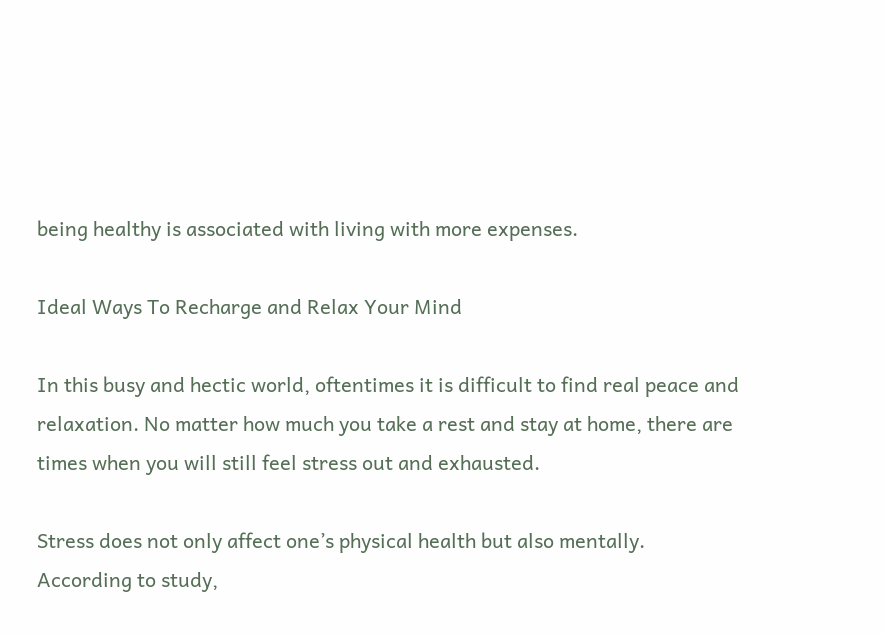being healthy is associated with living with more expenses.

Ideal Ways To Recharge and Relax Your Mind

In this busy and hectic world, oftentimes it is difficult to find real peace and relaxation. No matter how much you take a rest and stay at home, there are times when you will still feel stress out and exhausted.

Stress does not only affect one’s physical health but also mentally.  According to study,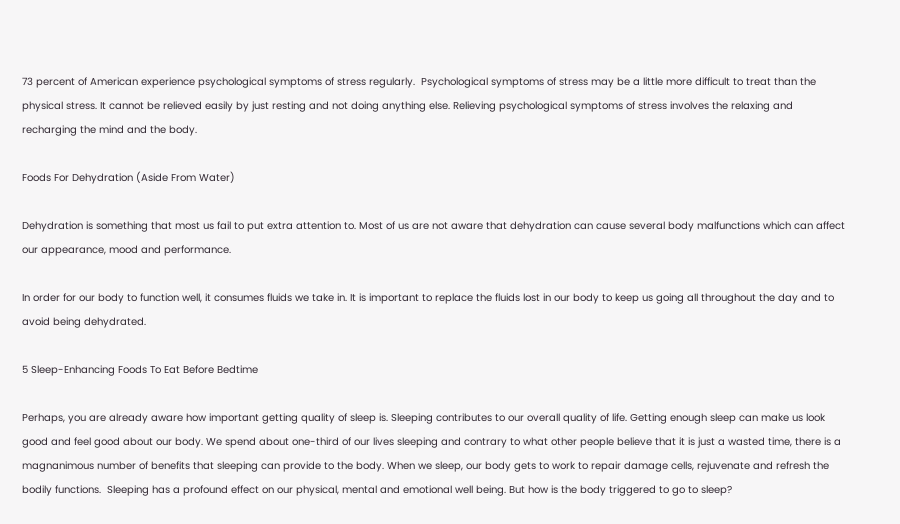73 percent of American experience psychological symptoms of stress regularly.  Psychological symptoms of stress may be a little more difficult to treat than the physical stress. It cannot be relieved easily by just resting and not doing anything else. Relieving psychological symptoms of stress involves the relaxing and recharging the mind and the body.

Foods For Dehydration (Aside From Water)

Dehydration is something that most us fail to put extra attention to. Most of us are not aware that dehydration can cause several body malfunctions which can affect our appearance, mood and performance.

In order for our body to function well, it consumes fluids we take in. It is important to replace the fluids lost in our body to keep us going all throughout the day and to avoid being dehydrated.

5 Sleep-Enhancing Foods To Eat Before Bedtime

Perhaps, you are already aware how important getting quality of sleep is. Sleeping contributes to our overall quality of life. Getting enough sleep can make us look good and feel good about our body. We spend about one-third of our lives sleeping and contrary to what other people believe that it is just a wasted time, there is a magnanimous number of benefits that sleeping can provide to the body. When we sleep, our body gets to work to repair damage cells, rejuvenate and refresh the bodily functions.  Sleeping has a profound effect on our physical, mental and emotional well being. But how is the body triggered to go to sleep?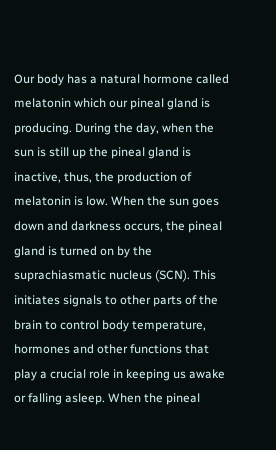Our body has a natural hormone called melatonin which our pineal gland is producing. During the day, when the sun is still up the pineal gland is inactive, thus, the production of melatonin is low. When the sun goes down and darkness occurs, the pineal gland is turned on by the suprachiasmatic nucleus (SCN). This initiates signals to other parts of the brain to control body temperature, hormones and other functions that play a crucial role in keeping us awake or falling asleep. When the pineal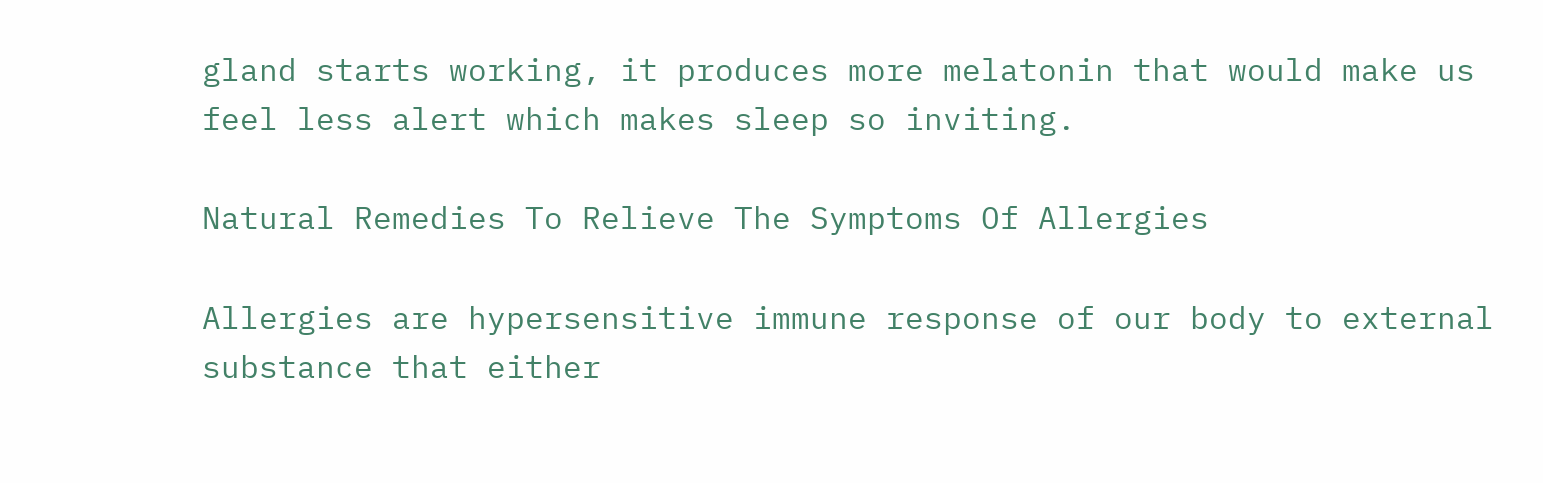gland starts working, it produces more melatonin that would make us feel less alert which makes sleep so inviting.

Natural Remedies To Relieve The Symptoms Of Allergies

Allergies are hypersensitive immune response of our body to external substance that either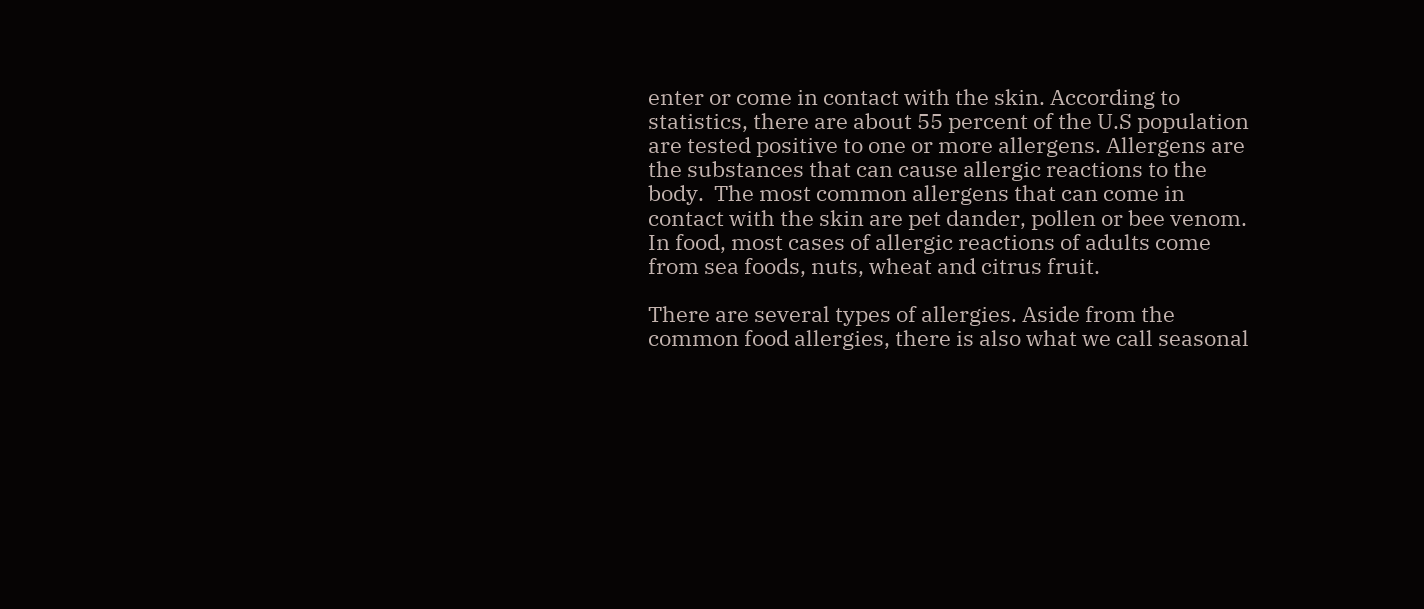enter or come in contact with the skin. According to statistics, there are about 55 percent of the U.S population are tested positive to one or more allergens. Allergens are the substances that can cause allergic reactions to the body.  The most common allergens that can come in contact with the skin are pet dander, pollen or bee venom. In food, most cases of allergic reactions of adults come from sea foods, nuts, wheat and citrus fruit.

There are several types of allergies. Aside from the common food allergies, there is also what we call seasonal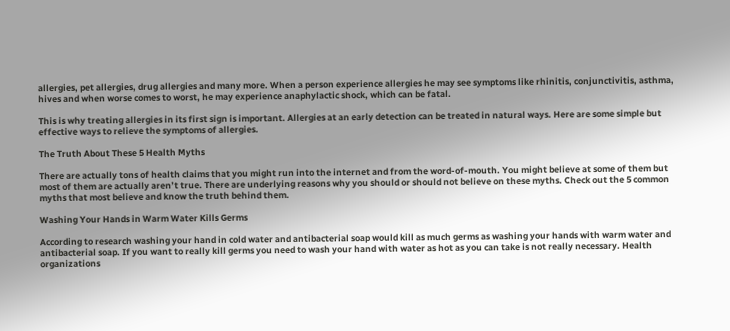allergies, pet allergies, drug allergies and many more. When a person experience allergies he may see symptoms like rhinitis, conjunctivitis, asthma, hives and when worse comes to worst, he may experience anaphylactic shock, which can be fatal.

This is why treating allergies in its first sign is important. Allergies at an early detection can be treated in natural ways. Here are some simple but effective ways to relieve the symptoms of allergies.

The Truth About These 5 Health Myths

There are actually tons of health claims that you might run into the internet and from the word-of-mouth. You might believe at some of them but most of them are actually aren’t true. There are underlying reasons why you should or should not believe on these myths. Check out the 5 common myths that most believe and know the truth behind them.

Washing Your Hands in Warm Water Kills Germs

According to research washing your hand in cold water and antibacterial soap would kill as much germs as washing your hands with warm water and antibacterial soap. If you want to really kill germs you need to wash your hand with water as hot as you can take is not really necessary. Health organizations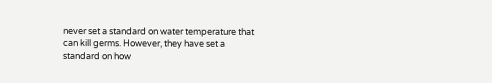never set a standard on water temperature that can kill germs. However, they have set a standard on how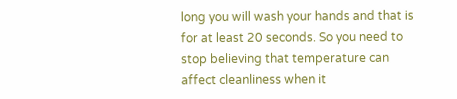long you will wash your hands and that is for at least 20 seconds. So you need to stop believing that temperature can affect cleanliness when it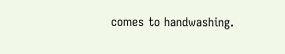comes to handwashing.